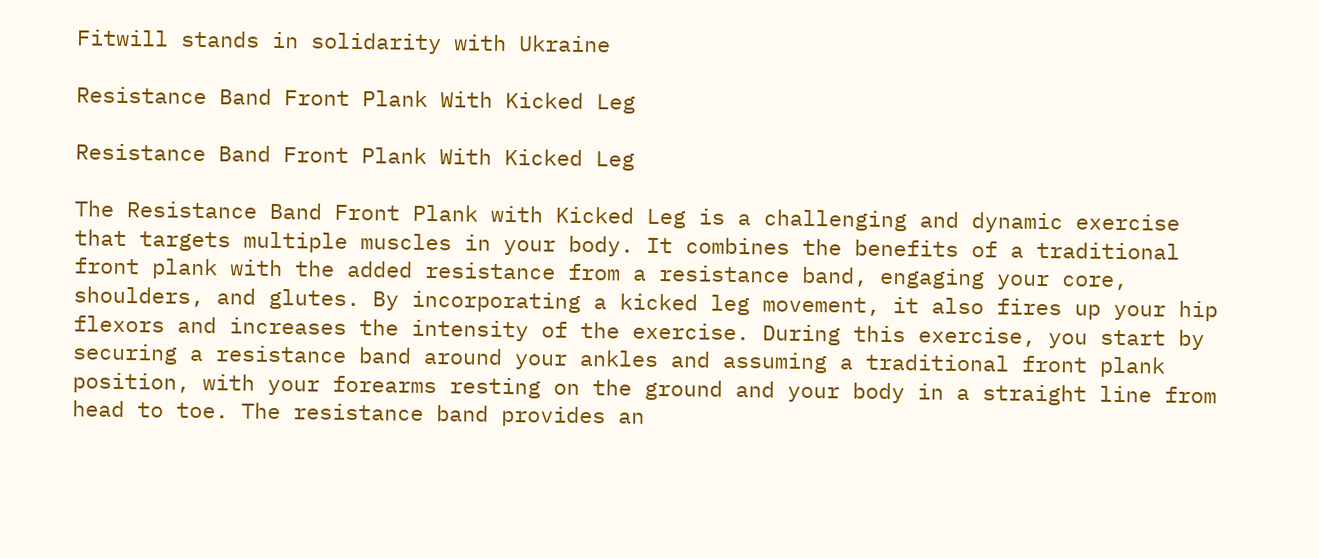Fitwill stands in solidarity with Ukraine

Resistance Band Front Plank With Kicked Leg

Resistance Band Front Plank With Kicked Leg

The Resistance Band Front Plank with Kicked Leg is a challenging and dynamic exercise that targets multiple muscles in your body. It combines the benefits of a traditional front plank with the added resistance from a resistance band, engaging your core, shoulders, and glutes. By incorporating a kicked leg movement, it also fires up your hip flexors and increases the intensity of the exercise. During this exercise, you start by securing a resistance band around your ankles and assuming a traditional front plank position, with your forearms resting on the ground and your body in a straight line from head to toe. The resistance band provides an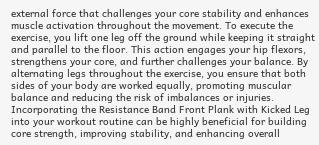external force that challenges your core stability and enhances muscle activation throughout the movement. To execute the exercise, you lift one leg off the ground while keeping it straight and parallel to the floor. This action engages your hip flexors, strengthens your core, and further challenges your balance. By alternating legs throughout the exercise, you ensure that both sides of your body are worked equally, promoting muscular balance and reducing the risk of imbalances or injuries. Incorporating the Resistance Band Front Plank with Kicked Leg into your workout routine can be highly beneficial for building core strength, improving stability, and enhancing overall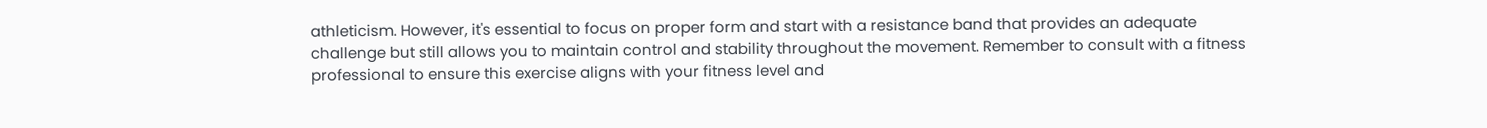athleticism. However, it's essential to focus on proper form and start with a resistance band that provides an adequate challenge but still allows you to maintain control and stability throughout the movement. Remember to consult with a fitness professional to ensure this exercise aligns with your fitness level and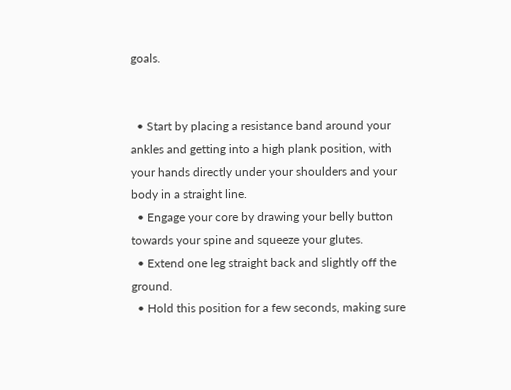goals.


  • Start by placing a resistance band around your ankles and getting into a high plank position, with your hands directly under your shoulders and your body in a straight line.
  • Engage your core by drawing your belly button towards your spine and squeeze your glutes.
  • Extend one leg straight back and slightly off the ground.
  • Hold this position for a few seconds, making sure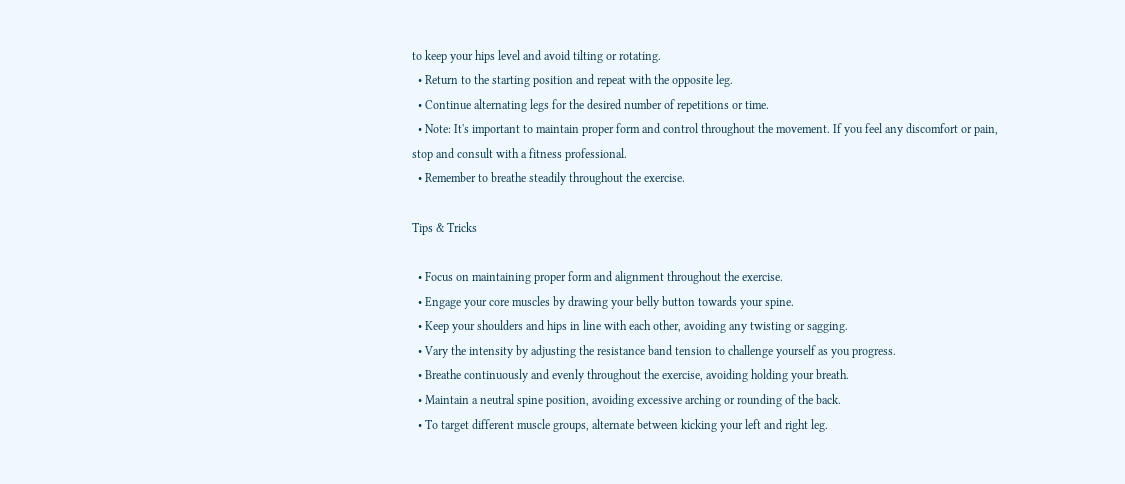to keep your hips level and avoid tilting or rotating.
  • Return to the starting position and repeat with the opposite leg.
  • Continue alternating legs for the desired number of repetitions or time.
  • Note: It's important to maintain proper form and control throughout the movement. If you feel any discomfort or pain, stop and consult with a fitness professional.
  • Remember to breathe steadily throughout the exercise.

Tips & Tricks

  • Focus on maintaining proper form and alignment throughout the exercise.
  • Engage your core muscles by drawing your belly button towards your spine.
  • Keep your shoulders and hips in line with each other, avoiding any twisting or sagging.
  • Vary the intensity by adjusting the resistance band tension to challenge yourself as you progress.
  • Breathe continuously and evenly throughout the exercise, avoiding holding your breath.
  • Maintain a neutral spine position, avoiding excessive arching or rounding of the back.
  • To target different muscle groups, alternate between kicking your left and right leg.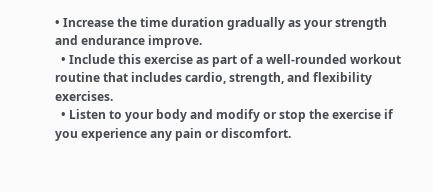• Increase the time duration gradually as your strength and endurance improve.
  • Include this exercise as part of a well-rounded workout routine that includes cardio, strength, and flexibility exercises.
  • Listen to your body and modify or stop the exercise if you experience any pain or discomfort.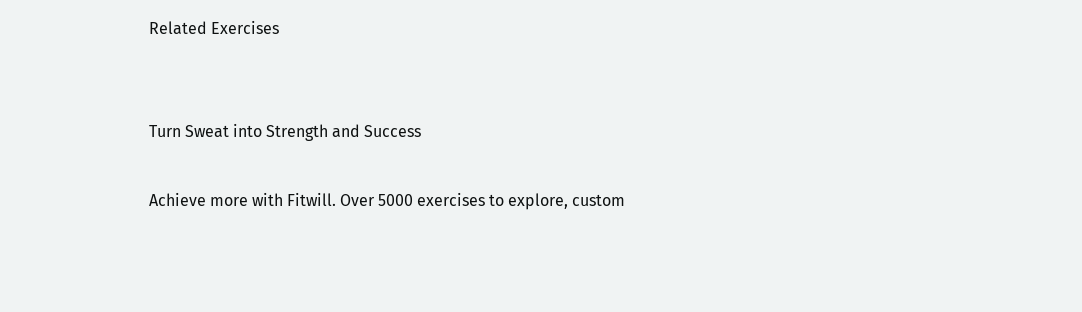Related Exercises


Turn Sweat into Strength and Success

Achieve more with Fitwill. Over 5000 exercises to explore, custom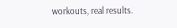workouts, real results.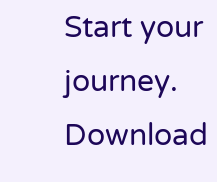Start your journey. Download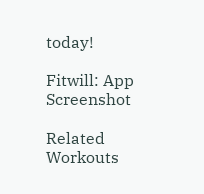today!

Fitwill: App Screenshot

Related Workouts